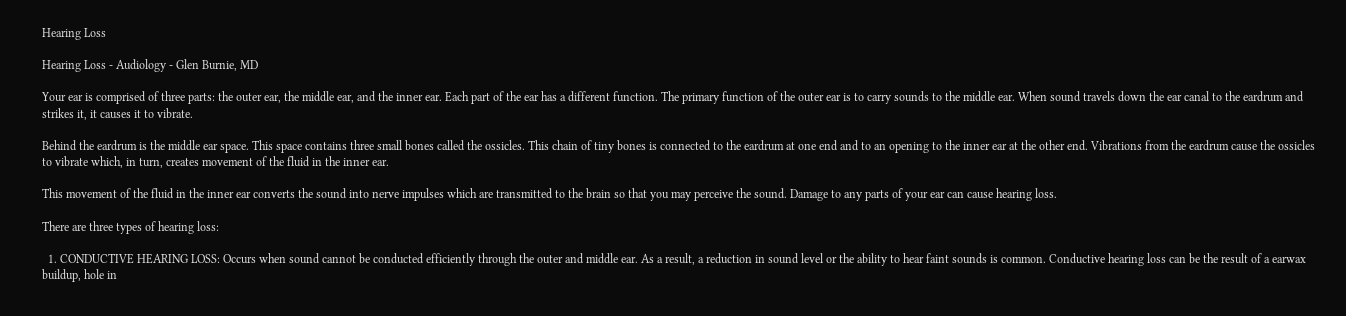Hearing Loss

Hearing Loss - Audiology - Glen Burnie, MD

Your ear is comprised of three parts: the outer ear, the middle ear, and the inner ear. Each part of the ear has a different function. The primary function of the outer ear is to carry sounds to the middle ear. When sound travels down the ear canal to the eardrum and strikes it, it causes it to vibrate.

Behind the eardrum is the middle ear space. This space contains three small bones called the ossicles. This chain of tiny bones is connected to the eardrum at one end and to an opening to the inner ear at the other end. Vibrations from the eardrum cause the ossicles to vibrate which, in turn, creates movement of the fluid in the inner ear.

This movement of the fluid in the inner ear converts the sound into nerve impulses which are transmitted to the brain so that you may perceive the sound. Damage to any parts of your ear can cause hearing loss.

There are three types of hearing loss:

  1. CONDUCTIVE HEARING LOSS: Occurs when sound cannot be conducted efficiently through the outer and middle ear. As a result, a reduction in sound level or the ability to hear faint sounds is common. Conductive hearing loss can be the result of a earwax buildup, hole in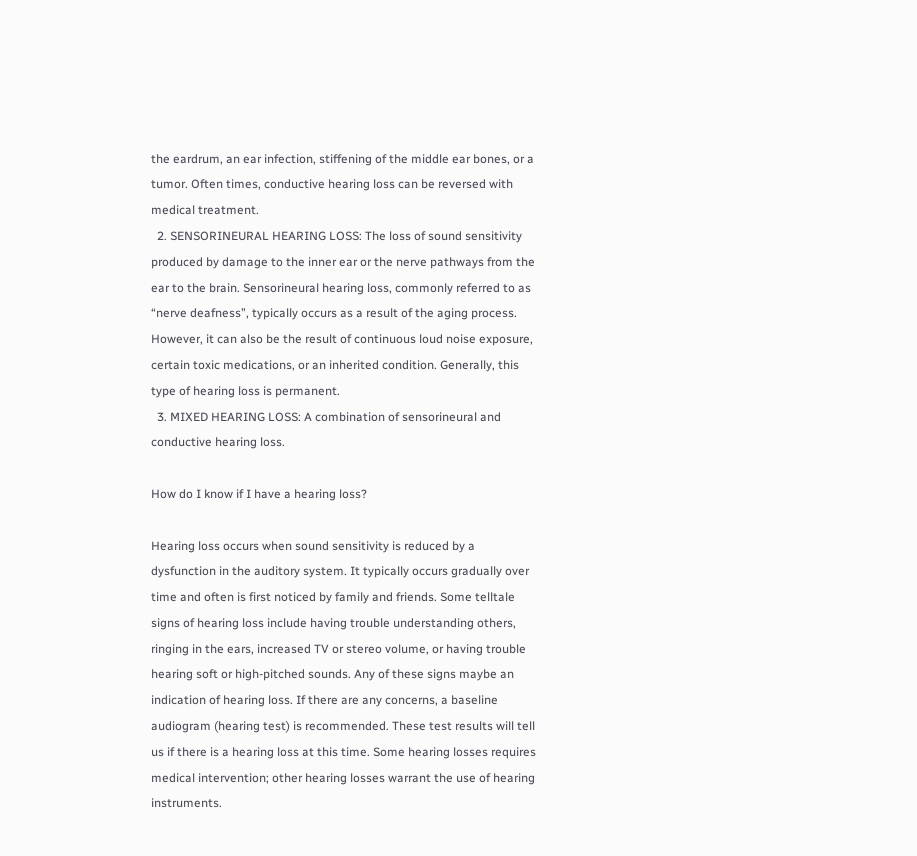the eardrum, an ear infection, stiffening of the middle ear bones, or a tumor. Often times, conductive hearing loss can be reversed with medical treatment.
  2. SENSORINEURAL HEARING LOSS: The loss of sound sensitivity produced by damage to the inner ear or the nerve pathways from the ear to the brain. Sensorineural hearing loss, commonly referred to as “nerve deafness”, typically occurs as a result of the aging process. However, it can also be the result of continuous loud noise exposure, certain toxic medications, or an inherited condition. Generally, this type of hearing loss is permanent.
  3. MIXED HEARING LOSS: A combination of sensorineural and conductive hearing loss.

How do I know if I have a hearing loss?

Hearing loss occurs when sound sensitivity is reduced by a dysfunction in the auditory system. It typically occurs gradually over time and often is first noticed by family and friends. Some telltale signs of hearing loss include having trouble understanding others, ringing in the ears, increased TV or stereo volume, or having trouble hearing soft or high-pitched sounds. Any of these signs maybe an indication of hearing loss. If there are any concerns, a baseline audiogram (hearing test) is recommended. These test results will tell us if there is a hearing loss at this time. Some hearing losses requires medical intervention; other hearing losses warrant the use of hearing instruments.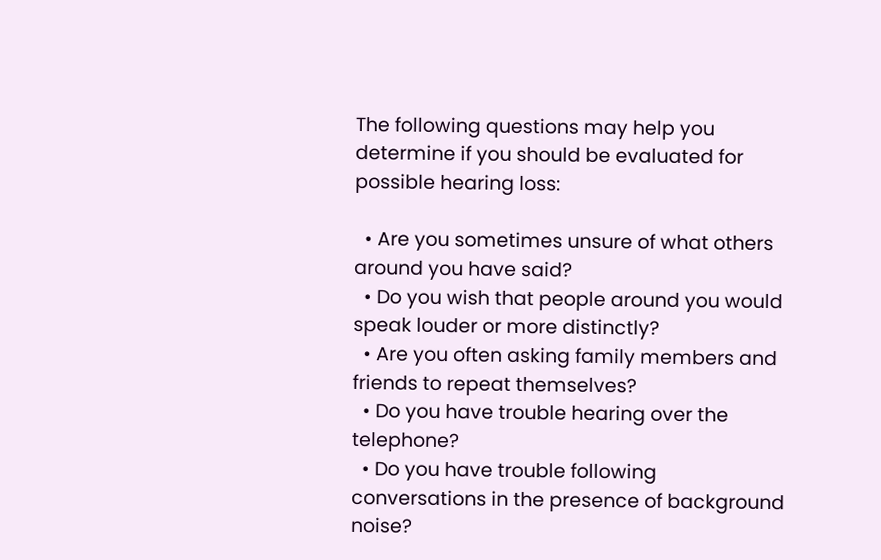The following questions may help you determine if you should be evaluated for possible hearing loss:

  • Are you sometimes unsure of what others around you have said?
  • Do you wish that people around you would speak louder or more distinctly?
  • Are you often asking family members and friends to repeat themselves?
  • Do you have trouble hearing over the telephone?
  • Do you have trouble following conversations in the presence of background noise?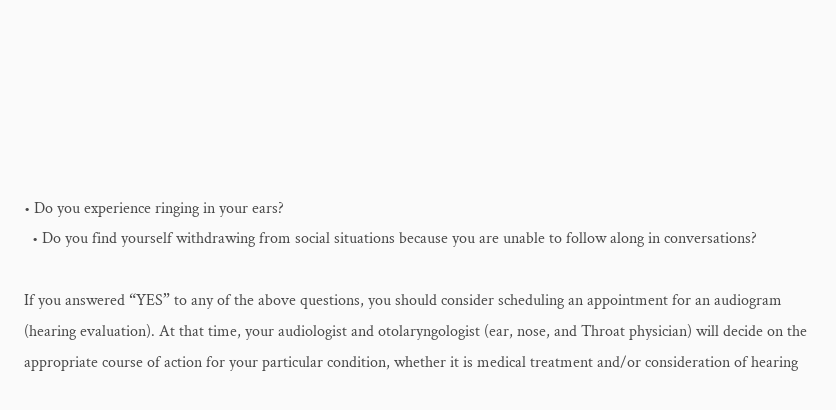• Do you experience ringing in your ears?
  • Do you find yourself withdrawing from social situations because you are unable to follow along in conversations?

If you answered “YES” to any of the above questions, you should consider scheduling an appointment for an audiogram (hearing evaluation). At that time, your audiologist and otolaryngologist (ear, nose, and Throat physician) will decide on the appropriate course of action for your particular condition, whether it is medical treatment and/or consideration of hearing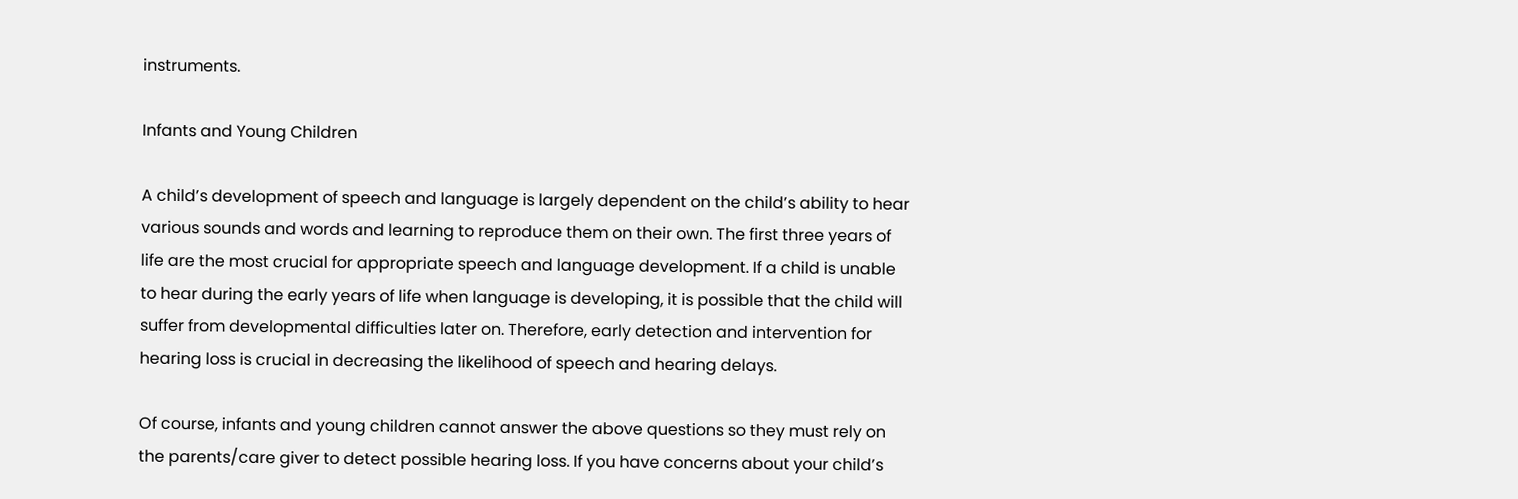instruments.

Infants and Young Children

A child’s development of speech and language is largely dependent on the child’s ability to hear various sounds and words and learning to reproduce them on their own. The first three years of life are the most crucial for appropriate speech and language development. If a child is unable to hear during the early years of life when language is developing, it is possible that the child will suffer from developmental difficulties later on. Therefore, early detection and intervention for hearing loss is crucial in decreasing the likelihood of speech and hearing delays.

Of course, infants and young children cannot answer the above questions so they must rely on the parents/care giver to detect possible hearing loss. If you have concerns about your child’s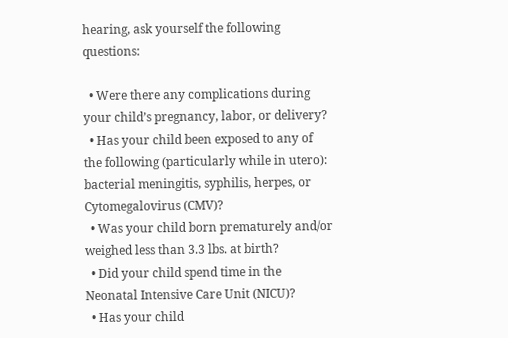hearing, ask yourself the following questions:

  • Were there any complications during your child’s pregnancy, labor, or delivery?
  • Has your child been exposed to any of the following (particularly while in utero): bacterial meningitis, syphilis, herpes, or Cytomegalovirus (CMV)?
  • Was your child born prematurely and/or weighed less than 3.3 lbs. at birth?
  • Did your child spend time in the Neonatal Intensive Care Unit (NICU)?
  • Has your child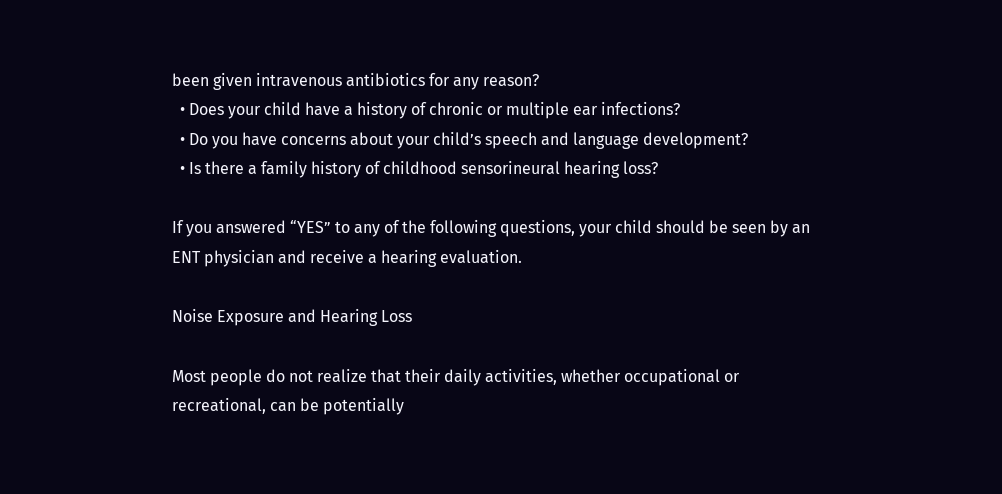been given intravenous antibiotics for any reason?
  • Does your child have a history of chronic or multiple ear infections?
  • Do you have concerns about your child’s speech and language development?
  • Is there a family history of childhood sensorineural hearing loss?

If you answered “YES” to any of the following questions, your child should be seen by an ENT physician and receive a hearing evaluation.

Noise Exposure and Hearing Loss

Most people do not realize that their daily activities, whether occupational or recreational, can be potentially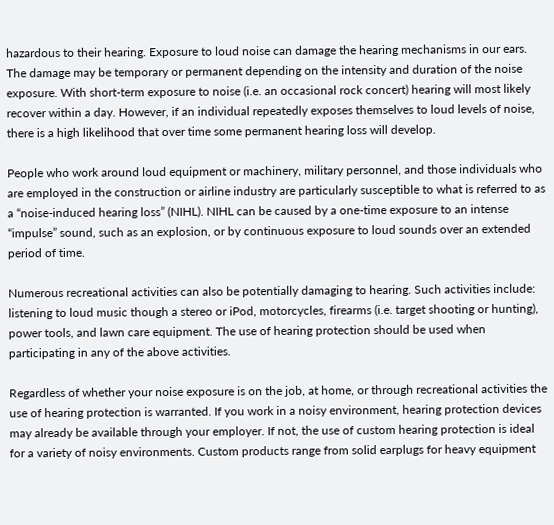hazardous to their hearing. Exposure to loud noise can damage the hearing mechanisms in our ears. The damage may be temporary or permanent depending on the intensity and duration of the noise exposure. With short-term exposure to noise (i.e. an occasional rock concert) hearing will most likely recover within a day. However, if an individual repeatedly exposes themselves to loud levels of noise, there is a high likelihood that over time some permanent hearing loss will develop.

People who work around loud equipment or machinery, military personnel, and those individuals who are employed in the construction or airline industry are particularly susceptible to what is referred to as a “noise-induced hearing loss” (NIHL). NIHL can be caused by a one-time exposure to an intense “impulse” sound, such as an explosion, or by continuous exposure to loud sounds over an extended period of time.

Numerous recreational activities can also be potentially damaging to hearing. Such activities include: listening to loud music though a stereo or iPod, motorcycles, firearms (i.e. target shooting or hunting), power tools, and lawn care equipment. The use of hearing protection should be used when participating in any of the above activities.

Regardless of whether your noise exposure is on the job, at home, or through recreational activities the use of hearing protection is warranted. If you work in a noisy environment, hearing protection devices may already be available through your employer. If not, the use of custom hearing protection is ideal for a variety of noisy environments. Custom products range from solid earplugs for heavy equipment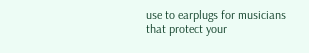use to earplugs for musicians that protect your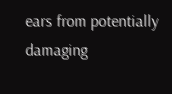ears from potentially damaging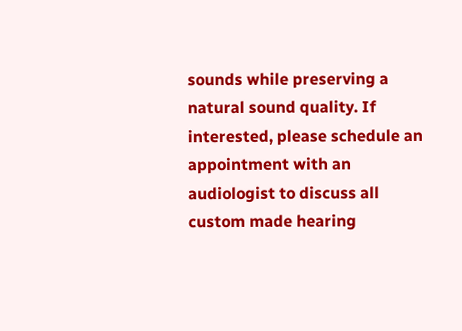sounds while preserving a natural sound quality. If interested, please schedule an appointment with an audiologist to discuss all custom made hearing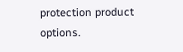protection product options.